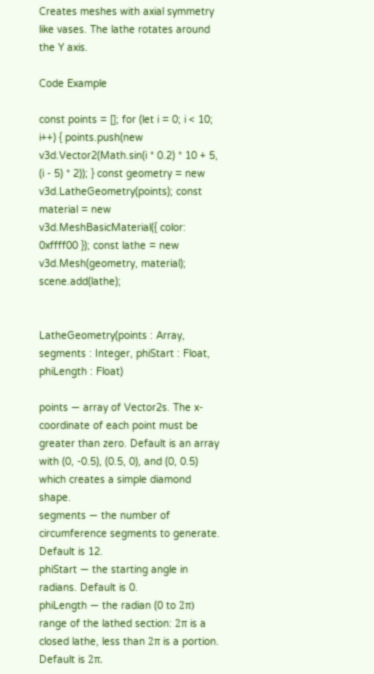Creates meshes with axial symmetry like vases. The lathe rotates around the Y axis.

Code Example

const points = []; for (let i = 0; i < 10; i++) { points.push(new v3d.Vector2(Math.sin(i * 0.2) * 10 + 5, (i - 5) * 2)); } const geometry = new v3d.LatheGeometry(points); const material = new v3d.MeshBasicMaterial({ color: 0xffff00 }); const lathe = new v3d.Mesh(geometry, material); scene.add(lathe);


LatheGeometry(points : Array, segments : Integer, phiStart : Float, phiLength : Float)

points — array of Vector2s. The x-coordinate of each point must be greater than zero. Default is an array with (0, -0.5), (0.5, 0), and (0, 0.5) which creates a simple diamond shape.
segments — the number of circumference segments to generate. Default is 12.
phiStart — the starting angle in radians. Default is 0.
phiLength — the radian (0 to 2π) range of the lathed section: 2π is a closed lathe, less than 2π is a portion. Default is 2π.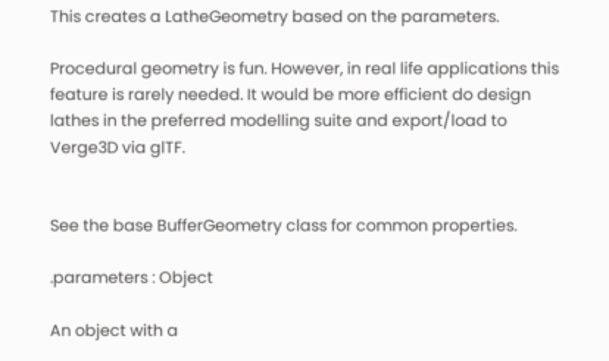This creates a LatheGeometry based on the parameters.

Procedural geometry is fun. However, in real life applications this feature is rarely needed. It would be more efficient do design lathes in the preferred modelling suite and export/load to Verge3D via glTF.


See the base BufferGeometry class for common properties.

.parameters : Object

An object with a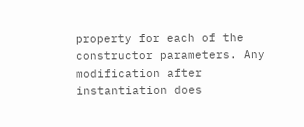property for each of the constructor parameters. Any modification after instantiation does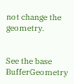not change the geometry.


See the base BufferGeometry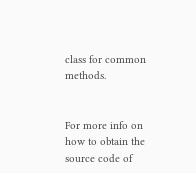class for common methods.


For more info on how to obtain the source code of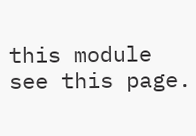this module see this page.